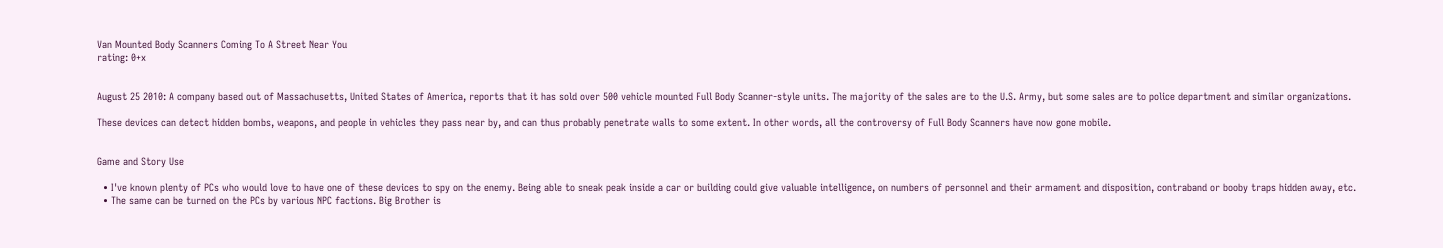Van Mounted Body Scanners Coming To A Street Near You
rating: 0+x


August 25 2010: A company based out of Massachusetts, United States of America, reports that it has sold over 500 vehicle mounted Full Body Scanner-style units. The majority of the sales are to the U.S. Army, but some sales are to police department and similar organizations.

These devices can detect hidden bombs, weapons, and people in vehicles they pass near by, and can thus probably penetrate walls to some extent. In other words, all the controversy of Full Body Scanners have now gone mobile.


Game and Story Use

  • I've known plenty of PCs who would love to have one of these devices to spy on the enemy. Being able to sneak peak inside a car or building could give valuable intelligence, on numbers of personnel and their armament and disposition, contraband or booby traps hidden away, etc.
  • The same can be turned on the PCs by various NPC factions. Big Brother is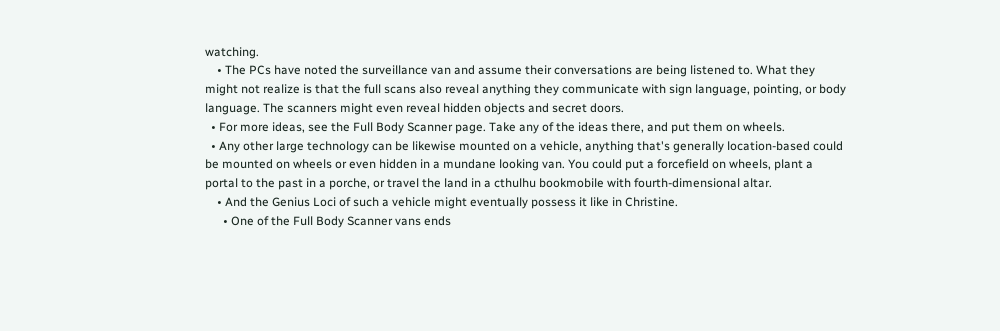watching.
    • The PCs have noted the surveillance van and assume their conversations are being listened to. What they might not realize is that the full scans also reveal anything they communicate with sign language, pointing, or body language. The scanners might even reveal hidden objects and secret doors.
  • For more ideas, see the Full Body Scanner page. Take any of the ideas there, and put them on wheels.
  • Any other large technology can be likewise mounted on a vehicle, anything that's generally location-based could be mounted on wheels or even hidden in a mundane looking van. You could put a forcefield on wheels, plant a portal to the past in a porche, or travel the land in a cthulhu bookmobile with fourth-dimensional altar.
    • And the Genius Loci of such a vehicle might eventually possess it like in Christine.
      • One of the Full Body Scanner vans ends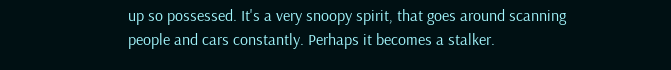up so possessed. It's a very snoopy spirit, that goes around scanning people and cars constantly. Perhaps it becomes a stalker.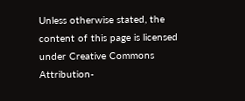Unless otherwise stated, the content of this page is licensed under Creative Commons Attribution-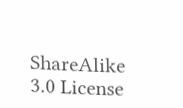ShareAlike 3.0 License